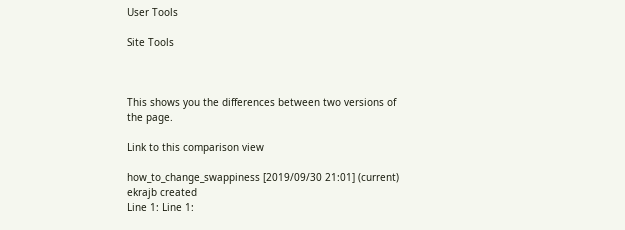User Tools

Site Tools



This shows you the differences between two versions of the page.

Link to this comparison view

how_to_change_swappiness [2019/09/30 21:01] (current)
ekrajb created
Line 1: Line 1: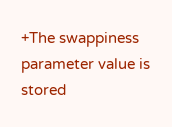+The swappiness parameter value is stored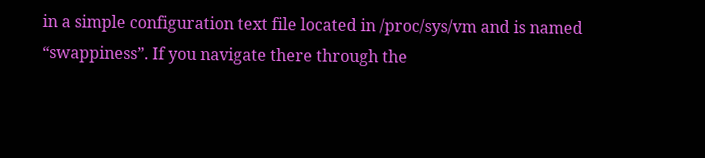in a simple configuration text file located in /proc/sys/vm and is named “swappiness”. If you navigate there through the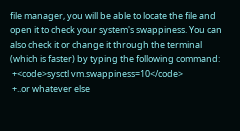file manager, you will be able to locate the file and open it to check your system's swappiness. You can also check it or change it through the terminal (which is faster) by typing the following command:
 +<code>sysctl vm.swappiness=10</code>
 +..or whatever else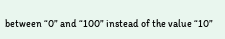between “0” and “100” instead of the value “10”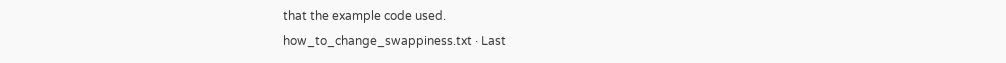that the example code used.
how_to_change_swappiness.txt · Last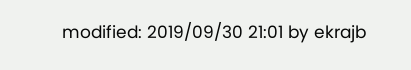modified: 2019/09/30 21:01 by ekrajb